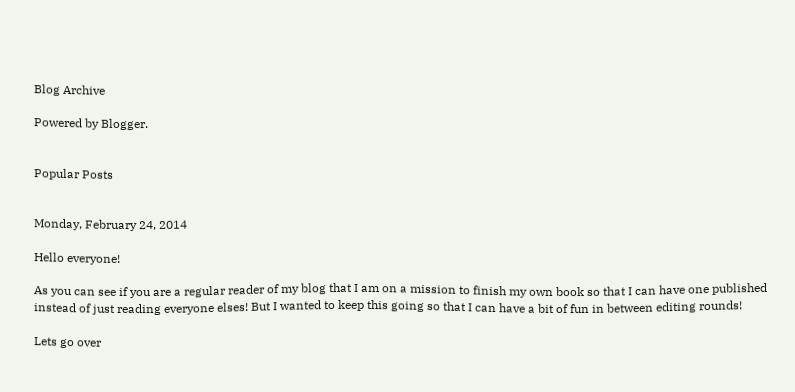Blog Archive

Powered by Blogger.


Popular Posts


Monday, February 24, 2014

Hello everyone!

As you can see if you are a regular reader of my blog that I am on a mission to finish my own book so that I can have one published instead of just reading everyone elses! But I wanted to keep this going so that I can have a bit of fun in between editing rounds!

Lets go over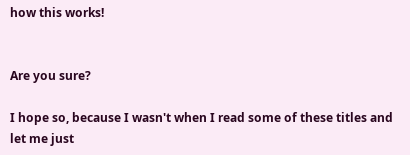how this works!


Are you sure?

I hope so, because I wasn't when I read some of these titles and let me just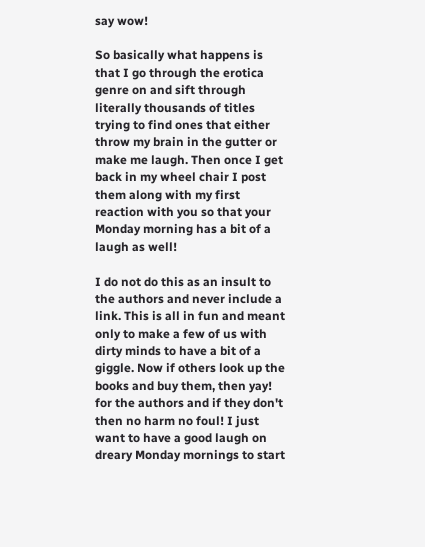say wow!

So basically what happens is that I go through the erotica genre on and sift through literally thousands of titles trying to find ones that either throw my brain in the gutter or make me laugh. Then once I get back in my wheel chair I post them along with my first reaction with you so that your Monday morning has a bit of a laugh as well!

I do not do this as an insult to the authors and never include a link. This is all in fun and meant only to make a few of us with dirty minds to have a bit of a giggle. Now if others look up the books and buy them, then yay! for the authors and if they don't then no harm no foul! I just want to have a good laugh on dreary Monday mornings to start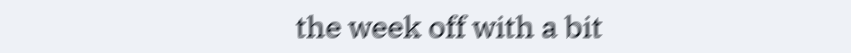the week off with a bit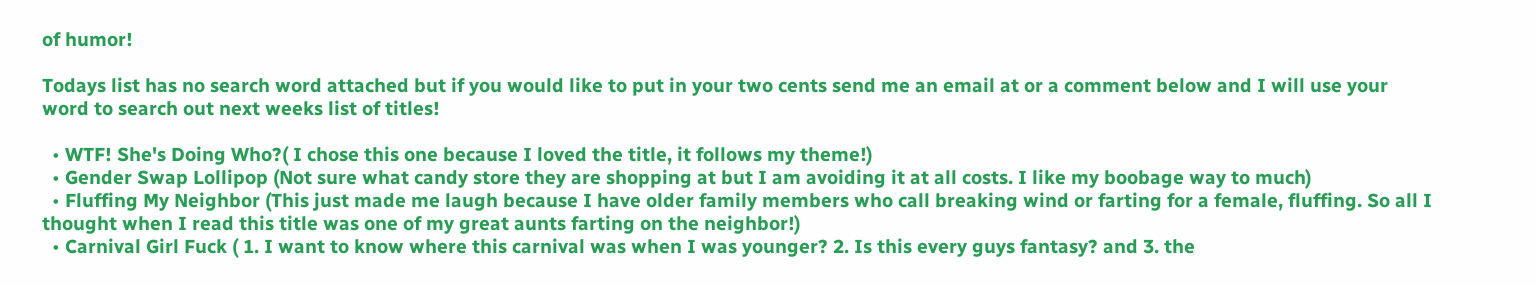of humor!

Todays list has no search word attached but if you would like to put in your two cents send me an email at or a comment below and I will use your word to search out next weeks list of titles!

  • WTF! She's Doing Who?( I chose this one because I loved the title, it follows my theme!)
  • Gender Swap Lollipop (Not sure what candy store they are shopping at but I am avoiding it at all costs. I like my boobage way to much)
  • Fluffing My Neighbor (This just made me laugh because I have older family members who call breaking wind or farting for a female, fluffing. So all I thought when I read this title was one of my great aunts farting on the neighbor!)
  • Carnival Girl Fuck ( 1. I want to know where this carnival was when I was younger? 2. Is this every guys fantasy? and 3. the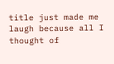title just made me laugh because all I thought of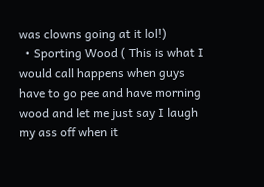was clowns going at it lol!)
  • Sporting Wood ( This is what I would call happens when guys have to go pee and have morning wood and let me just say I laugh my ass off when it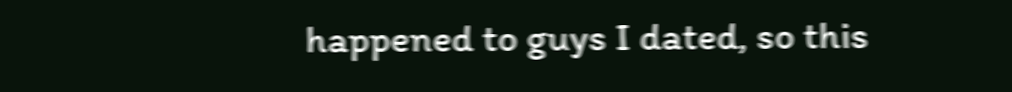happened to guys I dated, so this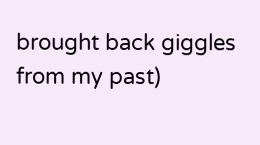brought back giggles from my past)